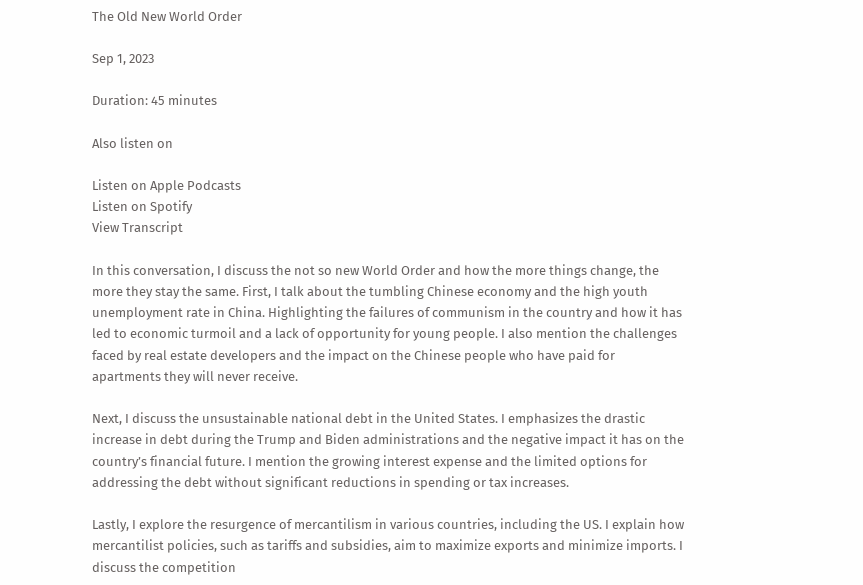The Old New World Order

Sep 1, 2023

Duration: 45 minutes

Also listen on

Listen on Apple Podcasts
Listen on Spotify
View Transcript

In this conversation, I discuss the not so new World Order and how the more things change, the more they stay the same. First, I talk about the tumbling Chinese economy and the high youth unemployment rate in China. Highlighting the failures of communism in the country and how it has led to economic turmoil and a lack of opportunity for young people. I also mention the challenges faced by real estate developers and the impact on the Chinese people who have paid for apartments they will never receive.

Next, I discuss the unsustainable national debt in the United States. I emphasizes the drastic increase in debt during the Trump and Biden administrations and the negative impact it has on the country’s financial future. I mention the growing interest expense and the limited options for addressing the debt without significant reductions in spending or tax increases.

Lastly, I explore the resurgence of mercantilism in various countries, including the US. I explain how mercantilist policies, such as tariffs and subsidies, aim to maximize exports and minimize imports. I discuss the competition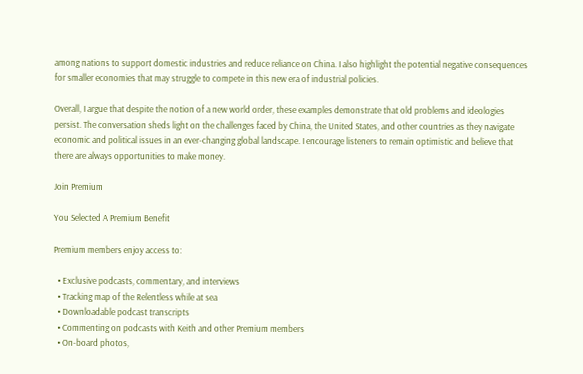among nations to support domestic industries and reduce reliance on China. I also highlight the potential negative consequences for smaller economies that may struggle to compete in this new era of industrial policies.

Overall, I argue that despite the notion of a new world order, these examples demonstrate that old problems and ideologies persist. The conversation sheds light on the challenges faced by China, the United States, and other countries as they navigate economic and political issues in an ever-changing global landscape. I encourage listeners to remain optimistic and believe that there are always opportunities to make money.

Join Premium

You Selected A Premium Benefit

Premium members enjoy access to:

  • Exclusive podcasts, commentary, and interviews
  • Tracking map of the Relentless while at sea
  • Downloadable podcast transcripts
  • Commenting on podcasts with Keith and other Premium members
  • On-board photos,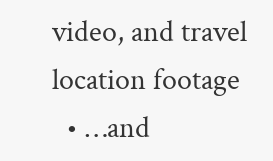video, and travel location footage
  • …and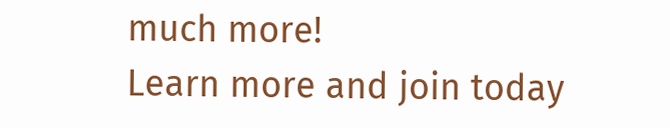much more!
Learn more and join today